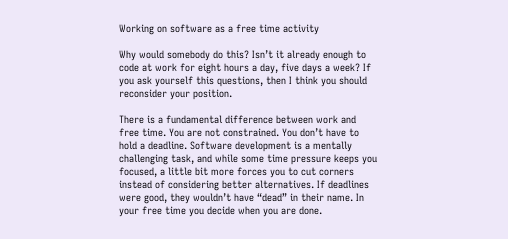Working on software as a free time activity

Why would somebody do this? Isn’t it already enough to code at work for eight hours a day, five days a week? If you ask yourself this questions, then I think you should reconsider your position.

There is a fundamental difference between work and free time. You are not constrained. You don’t have to hold a deadline. Software development is a mentally challenging task, and while some time pressure keeps you focused, a little bit more forces you to cut corners instead of considering better alternatives. If deadlines were good, they wouldn’t have “dead” in their name. In your free time you decide when you are done.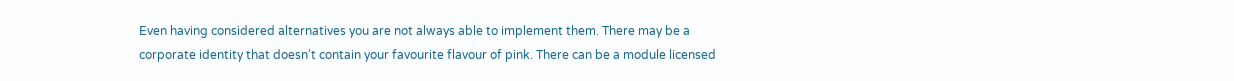Even having considered alternatives you are not always able to implement them. There may be a corporate identity that doesn’t contain your favourite flavour of pink. There can be a module licensed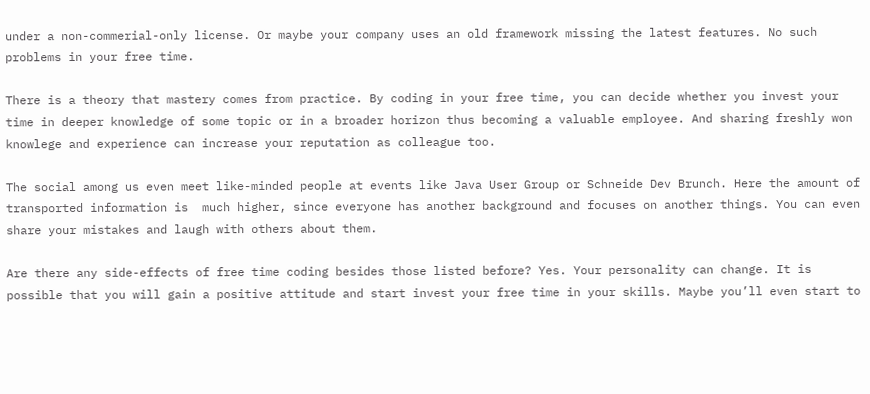under a non-commerial-only license. Or maybe your company uses an old framework missing the latest features. No such problems in your free time.

There is a theory that mastery comes from practice. By coding in your free time, you can decide whether you invest your time in deeper knowledge of some topic or in a broader horizon thus becoming a valuable employee. And sharing freshly won knowlege and experience can increase your reputation as colleague too.

The social among us even meet like-minded people at events like Java User Group or Schneide Dev Brunch. Here the amount of transported information is  much higher, since everyone has another background and focuses on another things. You can even share your mistakes and laugh with others about them.

Are there any side-effects of free time coding besides those listed before? Yes. Your personality can change. It is possible that you will gain a positive attitude and start invest your free time in your skills. Maybe you’ll even start to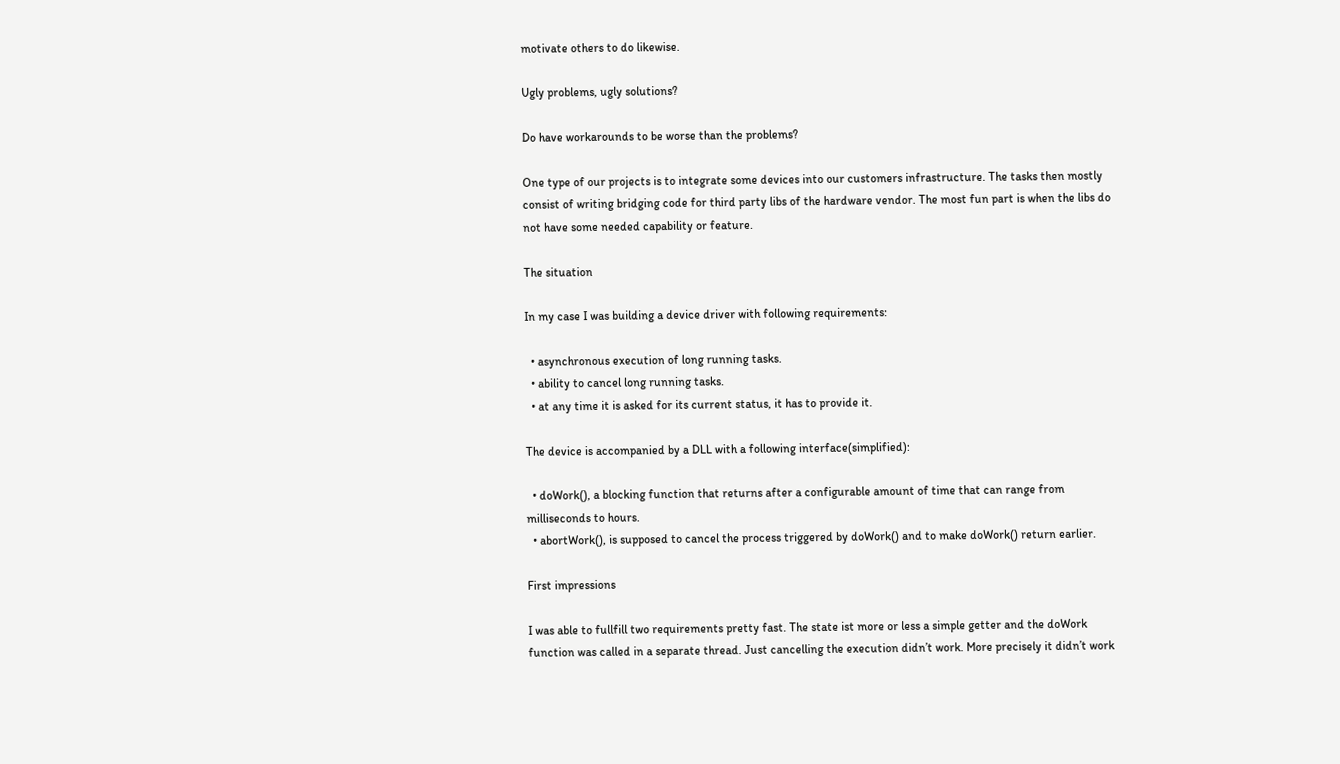motivate others to do likewise.

Ugly problems, ugly solutions?

Do have workarounds to be worse than the problems?

One type of our projects is to integrate some devices into our customers infrastructure. The tasks then mostly consist of writing bridging code for third party libs of the hardware vendor. The most fun part is when the libs do not have some needed capability or feature.

The situation

In my case I was building a device driver with following requirements:

  • asynchronous execution of long running tasks.
  • ability to cancel long running tasks.
  • at any time it is asked for its current status, it has to provide it.

The device is accompanied by a DLL with a following interface(simplified):

  • doWork(), a blocking function that returns after a configurable amount of time that can range from milliseconds to hours.
  • abortWork(), is supposed to cancel the process triggered by doWork() and to make doWork() return earlier.

First impressions

I was able to fullfill two requirements pretty fast. The state ist more or less a simple getter and the doWork function was called in a separate thread. Just cancelling the execution didn’t work. More precisely it didn’t work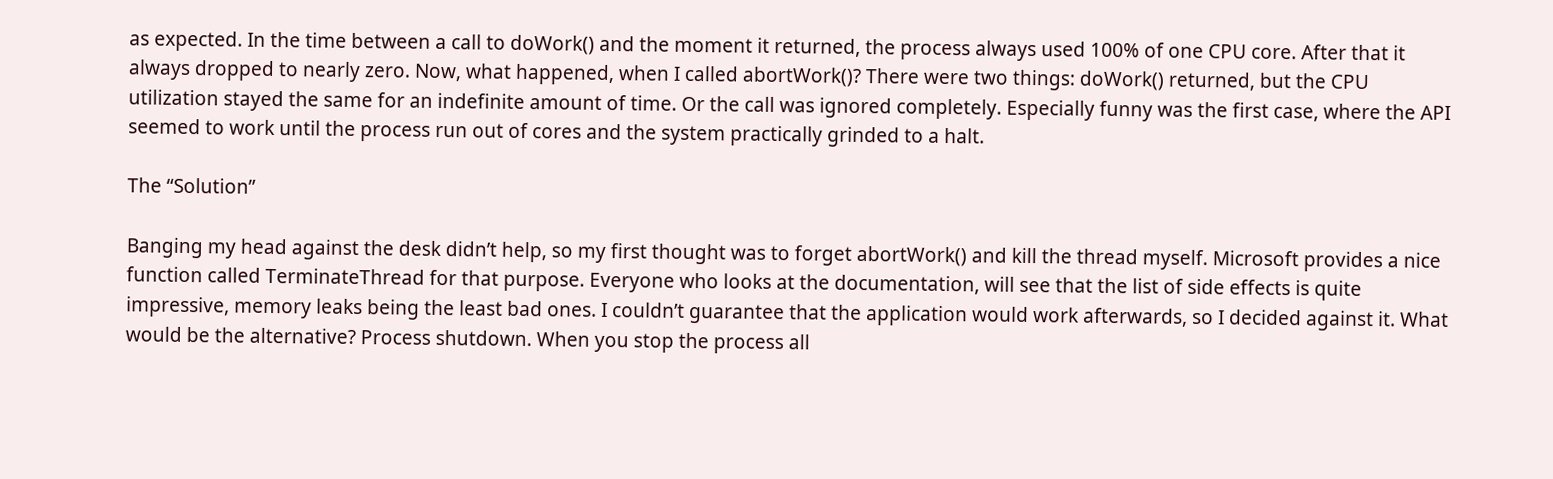as expected. In the time between a call to doWork() and the moment it returned, the process always used 100% of one CPU core. After that it always dropped to nearly zero. Now, what happened, when I called abortWork()? There were two things: doWork() returned, but the CPU utilization stayed the same for an indefinite amount of time. Or the call was ignored completely. Especially funny was the first case, where the API seemed to work until the process run out of cores and the system practically grinded to a halt.

The “Solution”

Banging my head against the desk didn’t help, so my first thought was to forget abortWork() and kill the thread myself. Microsoft provides a nice function called TerminateThread for that purpose. Everyone who looks at the documentation, will see that the list of side effects is quite impressive, memory leaks being the least bad ones. I couldn’t guarantee that the application would work afterwards, so I decided against it. What would be the alternative? Process shutdown. When you stop the process all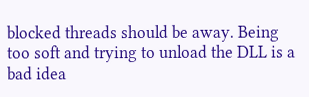blocked threads should be away. Being too soft and trying to unload the DLL is a bad idea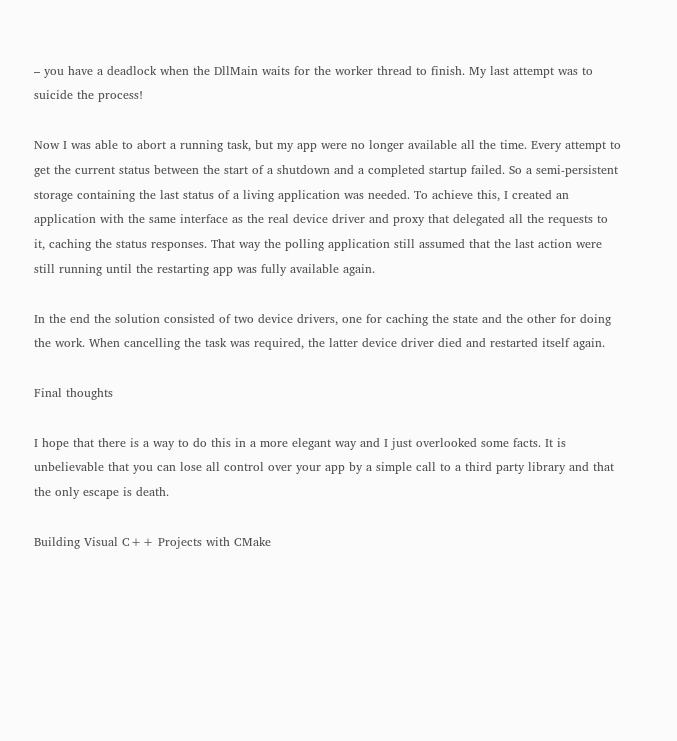– you have a deadlock when the DllMain waits for the worker thread to finish. My last attempt was to suicide the process!

Now I was able to abort a running task, but my app were no longer available all the time. Every attempt to get the current status between the start of a shutdown and a completed startup failed. So a semi-persistent storage containing the last status of a living application was needed. To achieve this, I created an application with the same interface as the real device driver and proxy that delegated all the requests to it, caching the status responses. That way the polling application still assumed that the last action were still running until the restarting app was fully available again.

In the end the solution consisted of two device drivers, one for caching the state and the other for doing the work. When cancelling the task was required, the latter device driver died and restarted itself again.

Final thoughts

I hope that there is a way to do this in a more elegant way and I just overlooked some facts. It is unbelievable that you can lose all control over your app by a simple call to a third party library and that the only escape is death.

Building Visual C++ Projects with CMake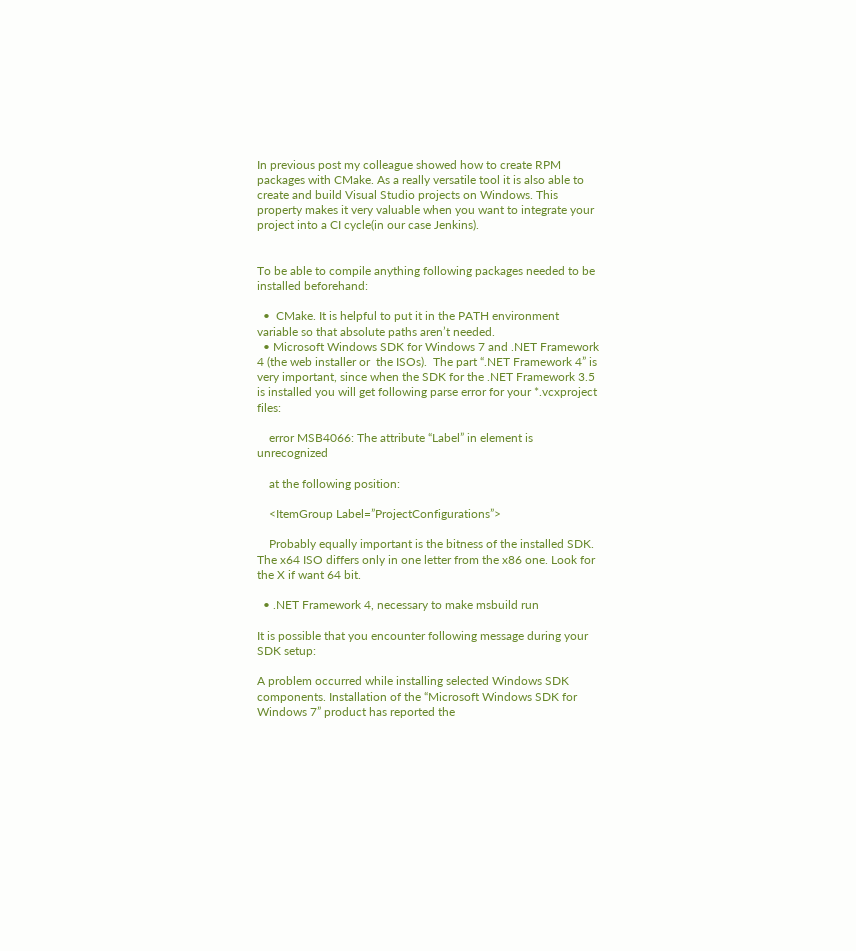In previous post my colleague showed how to create RPM packages with CMake. As a really versatile tool it is also able to create and build Visual Studio projects on Windows. This property makes it very valuable when you want to integrate your project into a CI cycle(in our case Jenkins).


To be able to compile anything following packages needed to be installed beforehand:

  •  CMake. It is helpful to put it in the PATH environment variable so that absolute paths aren’t needed.
  • Microsoft Windows SDK for Windows 7 and .NET Framework 4 (the web installer or  the ISOs).  The part “.NET Framework 4” is very important, since when the SDK for the .NET Framework 3.5 is installed you will get following parse error for your *.vcxproject files:

    error MSB4066: The attribute “Label” in element is unrecognized

    at the following position:

    <ItemGroup Label=”ProjectConfigurations”>

    Probably equally important is the bitness of the installed SDK. The x64 ISO differs only in one letter from the x86 one. Look for the X if want 64 bit.

  • .NET Framework 4, necessary to make msbuild run

It is possible that you encounter following message during your SDK setup:

A problem occurred while installing selected Windows SDK components. Installation of the “Microsoft Windows SDK for Windows 7” product has reported the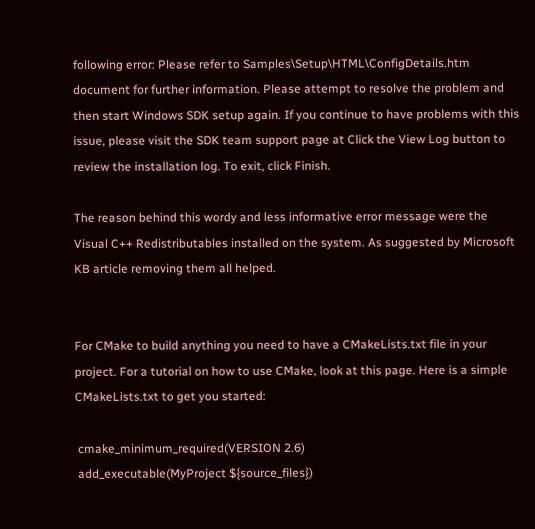following error: Please refer to Samples\Setup\HTML\ConfigDetails.htm document for further information. Please attempt to resolve the problem and then start Windows SDK setup again. If you continue to have problems with this issue, please visit the SDK team support page at Click the View Log button to review the installation log. To exit, click Finish.

The reason behind this wordy and less informative error message were the Visual C++ Redistributables installed on the system. As suggested by Microsoft KB article removing them all helped.


For CMake to build anything you need to have a CMakeLists.txt file in your project. For a tutorial on how to use CMake, look at this page. Here is a simple CMakeLists.txt to get you started:

 cmake_minimum_required(VERSION 2.6)
 add_executable(MyProject ${source_files})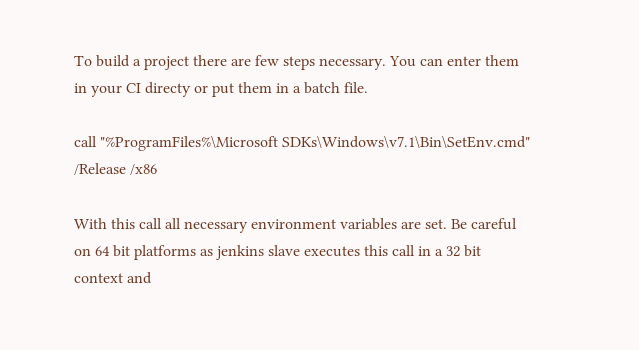To build a project there are few steps necessary. You can enter them in your CI directy or put them in a batch file.

call "%ProgramFiles%\Microsoft SDKs\Windows\v7.1\Bin\SetEnv.cmd" /Release /x86

With this call all necessary environment variables are set. Be careful on 64 bit platforms as jenkins slave executes this call in a 32 bit context and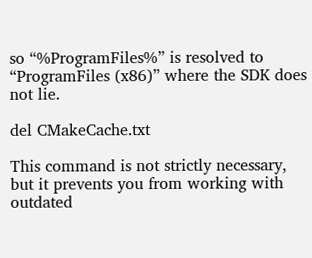so “%ProgramFiles%” is resolved to “ProgramFiles (x86)” where the SDK does not lie.

del CMakeCache.txt

This command is not strictly necessary, but it prevents you from working with outdated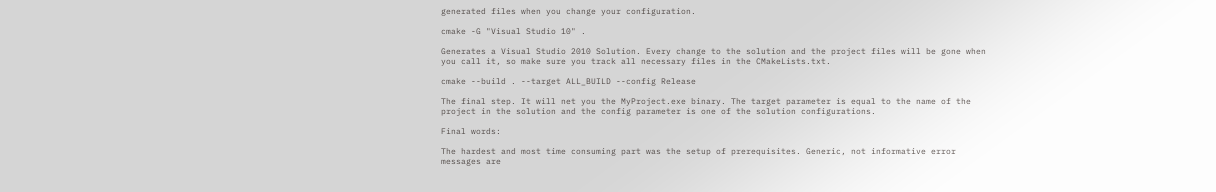generated files when you change your configuration.

cmake -G "Visual Studio 10" .

Generates a Visual Studio 2010 Solution. Every change to the solution and the project files will be gone when you call it, so make sure you track all necessary files in the CMakeLists.txt.

cmake --build . --target ALL_BUILD --config Release

The final step. It will net you the MyProject.exe binary. The target parameter is equal to the name of the project in the solution and the config parameter is one of the solution configurations.

Final words:

The hardest and most time consuming part was the setup of prerequisites. Generic, not informative error messages are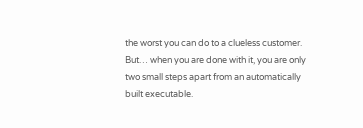the worst you can do to a clueless customer. But… when you are done with it, you are only two small steps apart from an automatically built executable.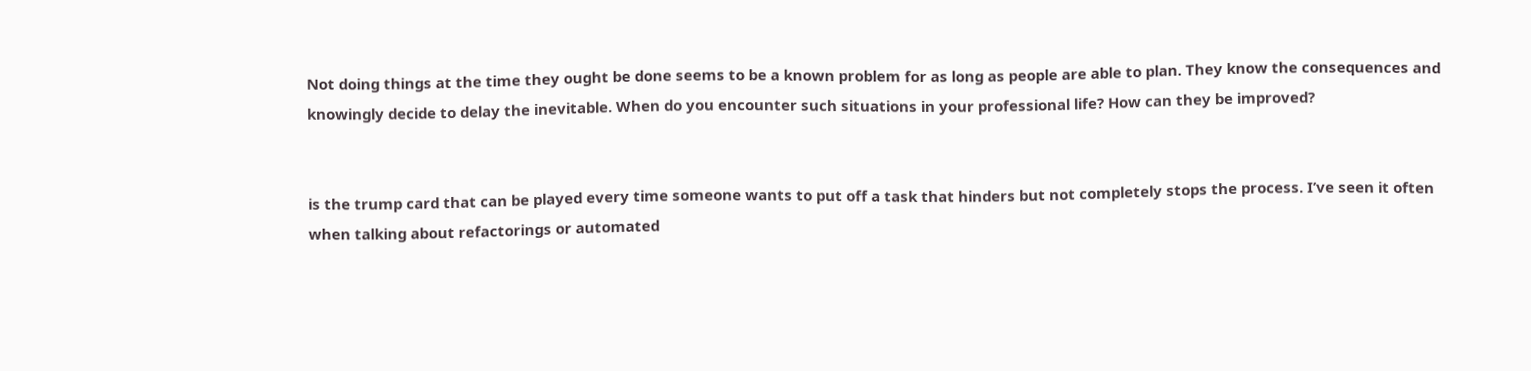Not doing things at the time they ought be done seems to be a known problem for as long as people are able to plan. They know the consequences and knowingly decide to delay the inevitable. When do you encounter such situations in your professional life? How can they be improved?


is the trump card that can be played every time someone wants to put off a task that hinders but not completely stops the process. I’ve seen it often when talking about refactorings or automated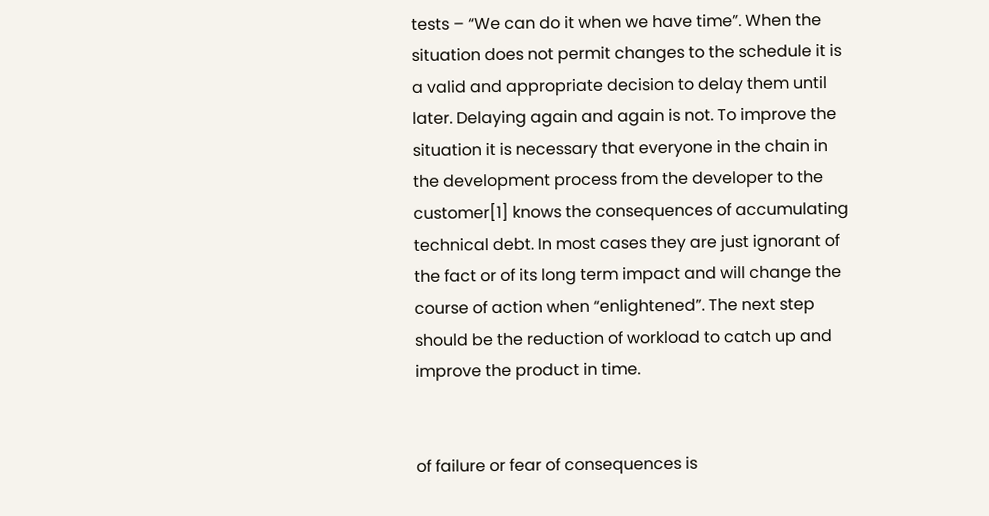tests – “We can do it when we have time”. When the situation does not permit changes to the schedule it is a valid and appropriate decision to delay them until later. Delaying again and again is not. To improve the situation it is necessary that everyone in the chain in the development process from the developer to the customer[1] knows the consequences of accumulating technical debt. In most cases they are just ignorant of the fact or of its long term impact and will change the course of action when “enlightened”. The next step should be the reduction of workload to catch up and improve the product in time.


of failure or fear of consequences is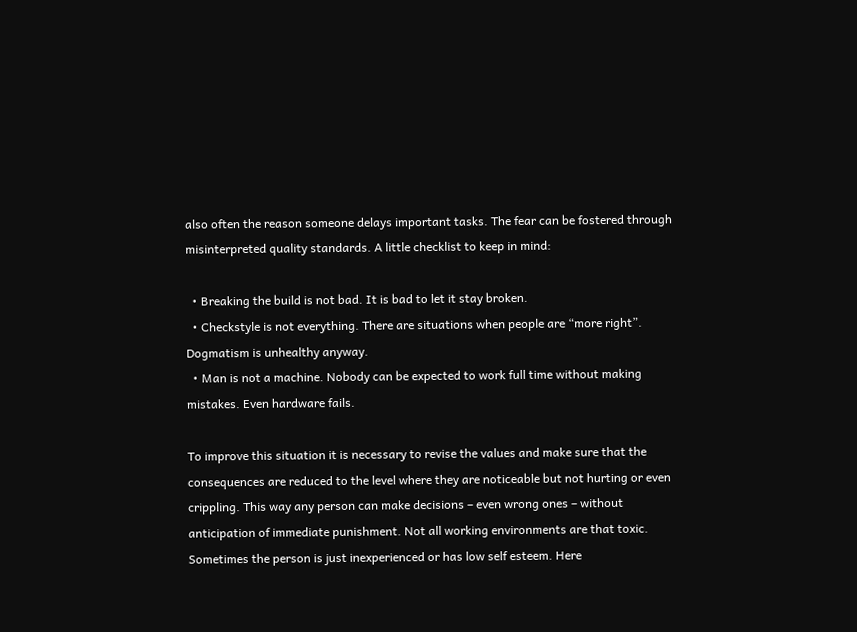also often the reason someone delays important tasks. The fear can be fostered through misinterpreted quality standards. A little checklist to keep in mind:

  • Breaking the build is not bad. It is bad to let it stay broken.
  • Checkstyle is not everything. There are situations when people are “more right”. Dogmatism is unhealthy anyway.
  • Man is not a machine. Nobody can be expected to work full time without making mistakes. Even hardware fails.

To improve this situation it is necessary to revise the values and make sure that the consequences are reduced to the level where they are noticeable but not hurting or even crippling. This way any person can make decisions – even wrong ones – without anticipation of immediate punishment. Not all working environments are that toxic. Sometimes the person is just inexperienced or has low self esteem. Here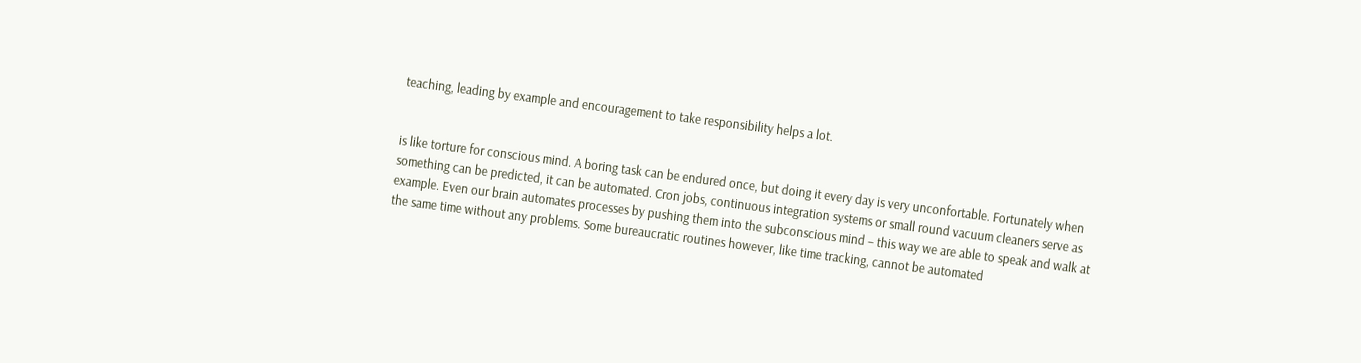teaching, leading by example and encouragement to take responsibility helps a lot.


is like torture for conscious mind. A boring task can be endured once, but doing it every day is very unconfortable. Fortunately when something can be predicted, it can be automated. Cron jobs, continuous integration systems or small round vacuum cleaners serve as example. Even our brain automates processes by pushing them into the subconscious mind – this way we are able to speak and walk at the same time without any problems. Some bureaucratic routines however, like time tracking, cannot be automated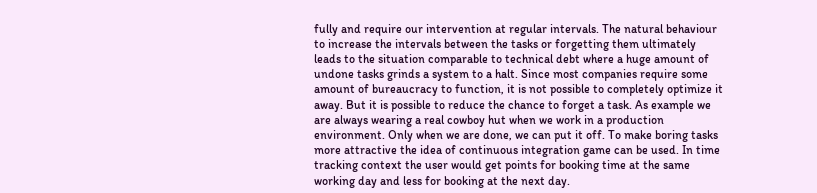fully and require our intervention at regular intervals. The natural behaviour to increase the intervals between the tasks or forgetting them ultimately leads to the situation comparable to technical debt where a huge amount of undone tasks grinds a system to a halt. Since most companies require some amount of bureaucracy to function, it is not possible to completely optimize it away. But it is possible to reduce the chance to forget a task. As example we are always wearing a real cowboy hut when we work in a production environment. Only when we are done, we can put it off. To make boring tasks more attractive the idea of continuous integration game can be used. In time tracking context the user would get points for booking time at the same working day and less for booking at the next day.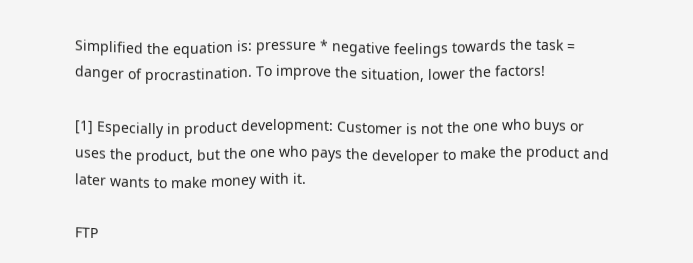Simplified the equation is: pressure * negative feelings towards the task = danger of procrastination. To improve the situation, lower the factors!

[1] Especially in product development: Customer is not the one who buys or uses the product, but the one who pays the developer to make the product and later wants to make money with it.

FTP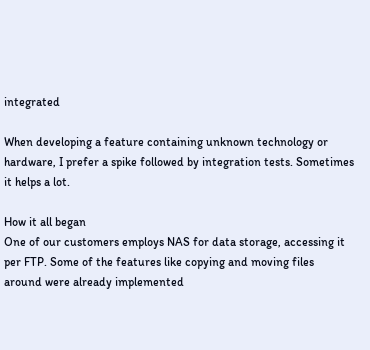integrated

When developing a feature containing unknown technology or hardware, I prefer a spike followed by integration tests. Sometimes it helps a lot.

How it all began
One of our customers employs NAS for data storage, accessing it per FTP. Some of the features like copying and moving files around were already implemented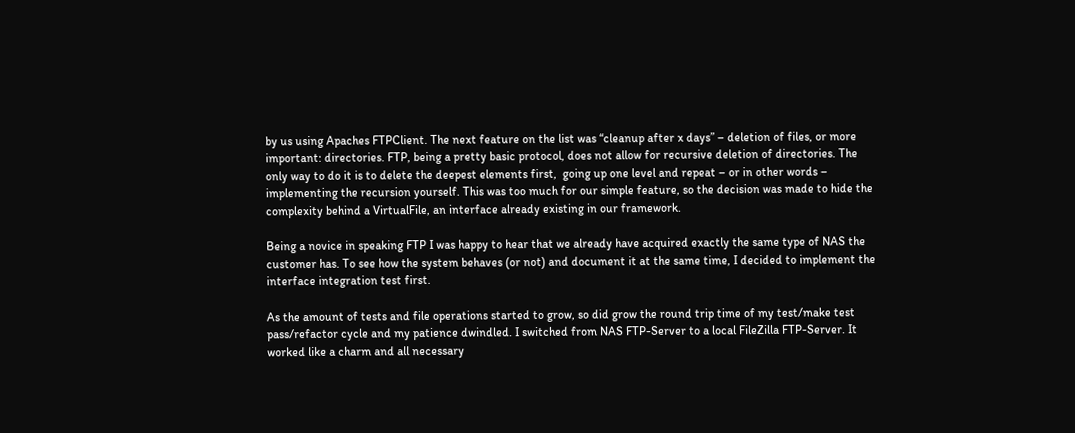by us using Apaches FTPClient. The next feature on the list was “cleanup after x days” – deletion of files, or more important: directories. FTP, being a pretty basic protocol, does not allow for recursive deletion of directories. The only way to do it is to delete the deepest elements first,  going up one level and repeat – or in other words – implementing the recursion yourself. This was too much for our simple feature, so the decision was made to hide the complexity behind a VirtualFile, an interface already existing in our framework.

Being a novice in speaking FTP I was happy to hear that we already have acquired exactly the same type of NAS the customer has. To see how the system behaves (or not) and document it at the same time, I decided to implement the interface integration test first.

As the amount of tests and file operations started to grow, so did grow the round trip time of my test/make test pass/refactor cycle and my patience dwindled. I switched from NAS FTP-Server to a local FileZilla FTP-Server. It worked like a charm and all necessary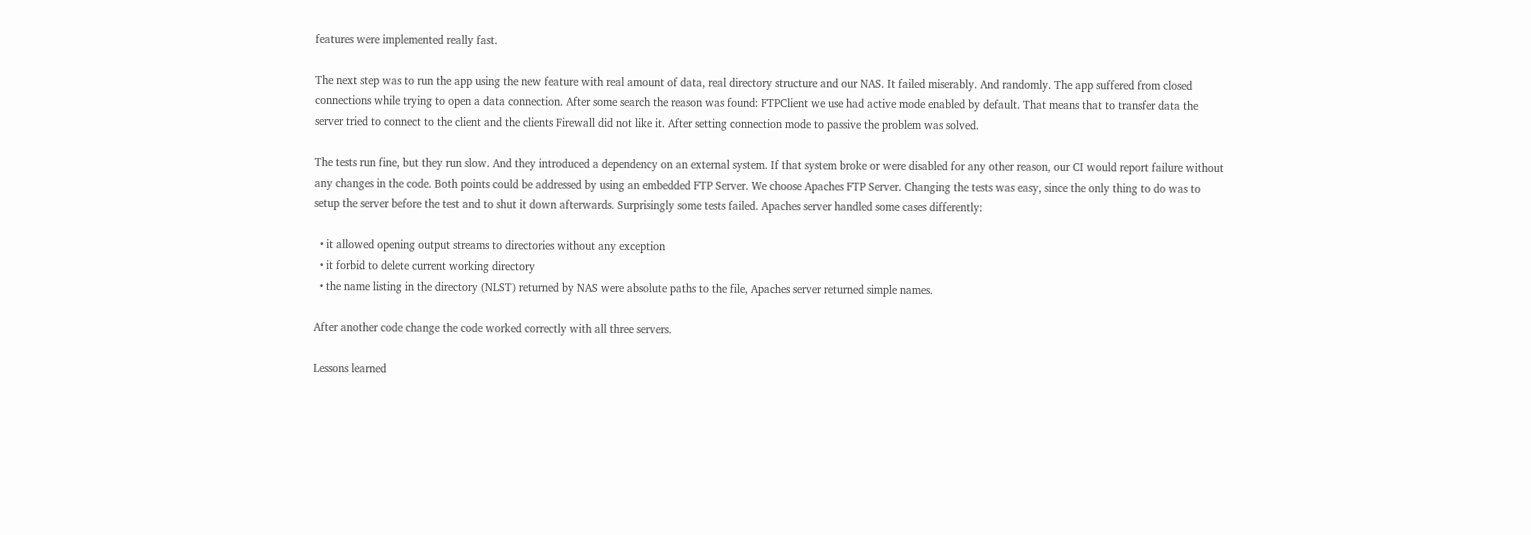features were implemented really fast.

The next step was to run the app using the new feature with real amount of data, real directory structure and our NAS. It failed miserably. And randomly. The app suffered from closed connections while trying to open a data connection. After some search the reason was found: FTPClient we use had active mode enabled by default. That means that to transfer data the server tried to connect to the client and the clients Firewall did not like it. After setting connection mode to passive the problem was solved.

The tests run fine, but they run slow. And they introduced a dependency on an external system. If that system broke or were disabled for any other reason, our CI would report failure without any changes in the code. Both points could be addressed by using an embedded FTP Server. We choose Apaches FTP Server. Changing the tests was easy, since the only thing to do was to setup the server before the test and to shut it down afterwards. Surprisingly some tests failed. Apaches server handled some cases differently:

  • it allowed opening output streams to directories without any exception
  • it forbid to delete current working directory
  • the name listing in the directory (NLST) returned by NAS were absolute paths to the file, Apaches server returned simple names.

After another code change the code worked correctly with all three servers.

Lessons learned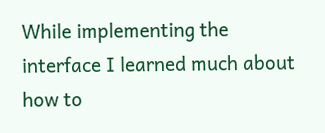While implementing the interface I learned much about how to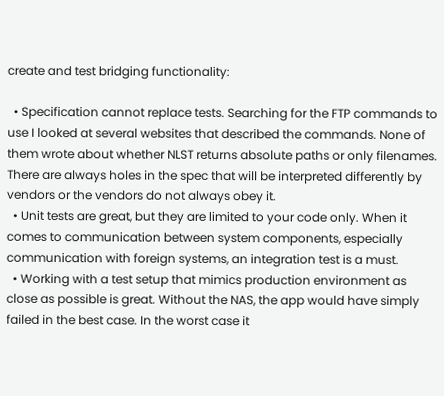create and test bridging functionality:

  • Specification cannot replace tests. Searching for the FTP commands to use I looked at several websites that described the commands. None of them wrote about whether NLST returns absolute paths or only filenames. There are always holes in the spec that will be interpreted differently by vendors or the vendors do not always obey it.
  • Unit tests are great, but they are limited to your code only. When it comes to communication between system components, especially communication with foreign systems, an integration test is a must.
  • Working with a test setup that mimics production environment as close as possible is great. Without the NAS, the app would have simply failed in the best case. In the worst case it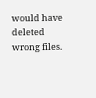would have deleted wrong files.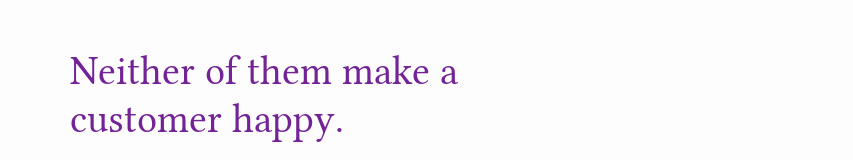Neither of them make a customer happy.